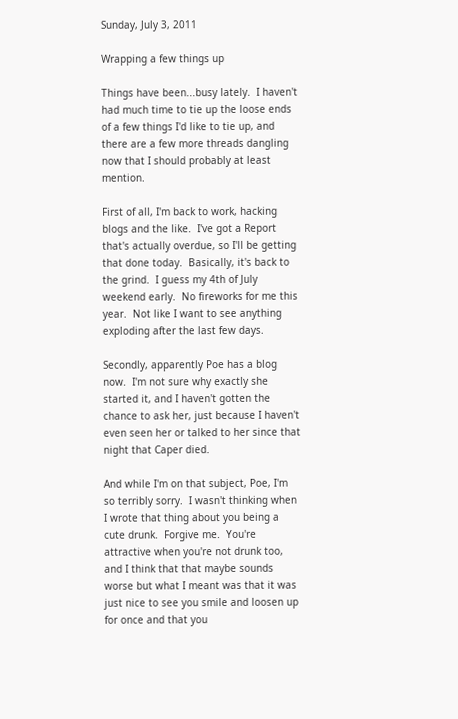Sunday, July 3, 2011

Wrapping a few things up

Things have been...busy lately.  I haven't had much time to tie up the loose ends of a few things I'd like to tie up, and there are a few more threads dangling now that I should probably at least mention.

First of all, I'm back to work, hacking blogs and the like.  I've got a Report that's actually overdue, so I'll be getting that done today.  Basically, it's back to the grind.  I guess my 4th of July weekend early.  No fireworks for me this year.  Not like I want to see anything exploding after the last few days.

Secondly, apparently Poe has a blog now.  I'm not sure why exactly she started it, and I haven't gotten the chance to ask her, just because I haven't even seen her or talked to her since that night that Caper died.

And while I'm on that subject, Poe, I'm so terribly sorry.  I wasn't thinking when I wrote that thing about you being a cute drunk.  Forgive me.  You're attractive when you're not drunk too, and I think that that maybe sounds worse but what I meant was that it was just nice to see you smile and loosen up for once and that you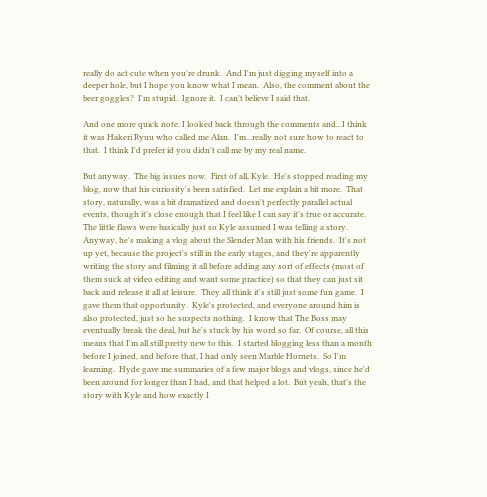really do act cute when you're drunk.  And I'm just digging myself into a deeper hole, but I hope you know what I mean.  Also, the comment about the beer goggles?  I'm stupid.  Ignore it.  I can't believe I said that.

And one more quick note: I looked back through the comments and...I think it was Hakeri Ryuu who called me Alan.  I'm...really not sure how to react to that.  I think I'd prefer id you didn't call me by my real name.

But anyway.  The big issues now.  First of all, Kyle.  He's stopped reading my blog, now that his curiosity's been satisfied.  Let me explain a bit more.  That story, naturally, was a bit dramatized and doesn't perfectly parallel actual events, though it's close enough that I feel like I can say it's true or accurate.  The little flaws were basically just so Kyle assumed I was telling a story.  Anyway, he's making a vlog about the Slender Man with his friends.  It's not up yet, because the project's still in the early stages, and they're apparently writing the story and filming it all before adding any sort of effects (most of them suck at video editing and want some practice) so that they can just sit back and release it all at leisure.  They all think it's still just some fun game.  I gave them that opportunity.  Kyle's protected, and everyone around him is also protected, just so he suspects nothing.  I know that The Boss may eventually break the deal, but he's stuck by his word so far.  Of course, all this means that I'm all still pretty new to this.  I started blogging less than a month before I joined, and before that, I had only seen Marble Hornets.  So I'm learning.  Hyde gave me summaries of a few major blogs and vlogs, since he'd been around for longer than I had, and that helped a lot.  But yeah, that's the story with Kyle and how exactly I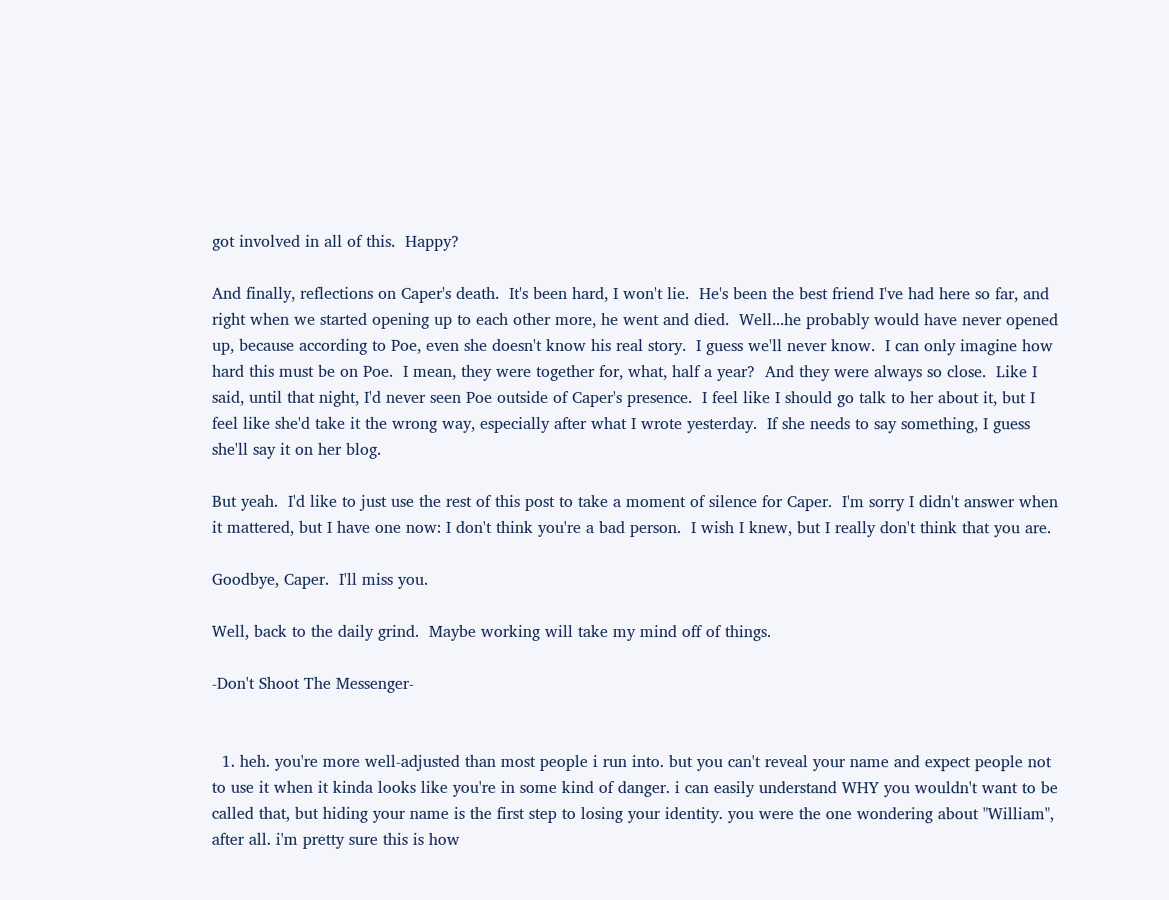got involved in all of this.  Happy?

And finally, reflections on Caper's death.  It's been hard, I won't lie.  He's been the best friend I've had here so far, and right when we started opening up to each other more, he went and died.  Well...he probably would have never opened up, because according to Poe, even she doesn't know his real story.  I guess we'll never know.  I can only imagine how hard this must be on Poe.  I mean, they were together for, what, half a year?  And they were always so close.  Like I said, until that night, I'd never seen Poe outside of Caper's presence.  I feel like I should go talk to her about it, but I feel like she'd take it the wrong way, especially after what I wrote yesterday.  If she needs to say something, I guess she'll say it on her blog.

But yeah.  I'd like to just use the rest of this post to take a moment of silence for Caper.  I'm sorry I didn't answer when it mattered, but I have one now: I don't think you're a bad person.  I wish I knew, but I really don't think that you are.

Goodbye, Caper.  I'll miss you.

Well, back to the daily grind.  Maybe working will take my mind off of things.

-Don't Shoot The Messenger-


  1. heh. you're more well-adjusted than most people i run into. but you can't reveal your name and expect people not to use it when it kinda looks like you're in some kind of danger. i can easily understand WHY you wouldn't want to be called that, but hiding your name is the first step to losing your identity. you were the one wondering about "William", after all. i'm pretty sure this is how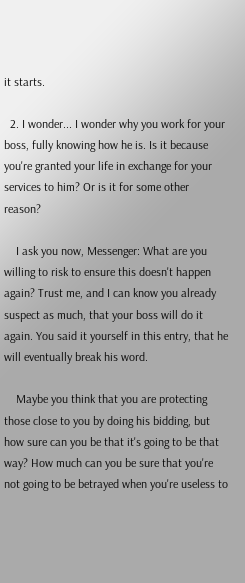it starts.

  2. I wonder... I wonder why you work for your boss, fully knowing how he is. Is it because you're granted your life in exchange for your services to him? Or is it for some other reason?

    I ask you now, Messenger: What are you willing to risk to ensure this doesn't happen again? Trust me, and I can know you already suspect as much, that your boss will do it again. You said it yourself in this entry, that he will eventually break his word.

    Maybe you think that you are protecting those close to you by doing his bidding, but how sure can you be that it's going to be that way? How much can you be sure that you're not going to be betrayed when you're useless to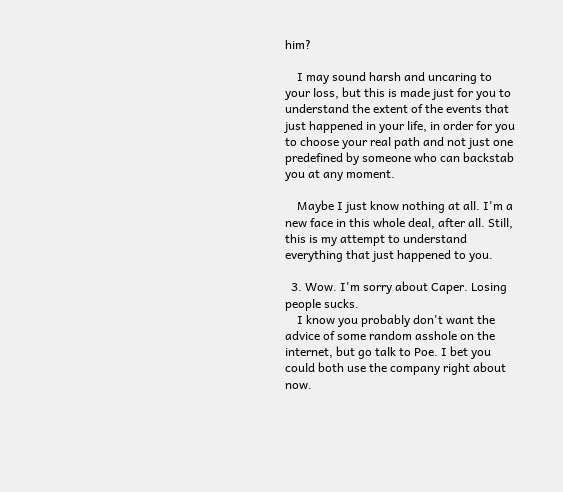him?

    I may sound harsh and uncaring to your loss, but this is made just for you to understand the extent of the events that just happened in your life, in order for you to choose your real path and not just one predefined by someone who can backstab you at any moment.

    Maybe I just know nothing at all. I'm a new face in this whole deal, after all. Still, this is my attempt to understand everything that just happened to you.

  3. Wow. I'm sorry about Caper. Losing people sucks.
    I know you probably don't want the advice of some random asshole on the internet, but go talk to Poe. I bet you could both use the company right about now.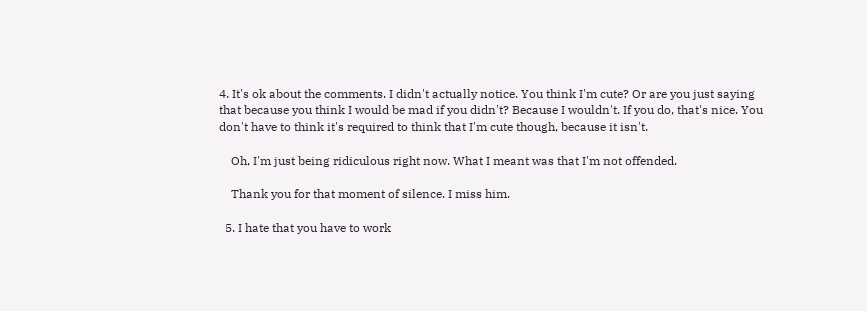4. It's ok about the comments. I didn't actually notice. You think I'm cute? Or are you just saying that because you think I would be mad if you didn't? Because I wouldn't. If you do, that's nice. You don't have to think it's required to think that I'm cute though, because it isn't.

    Oh, I'm just being ridiculous right now. What I meant was that I'm not offended.

    Thank you for that moment of silence. I miss him.

  5. I hate that you have to work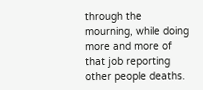through the mourning, while doing more and more of that job reporting other people deaths.